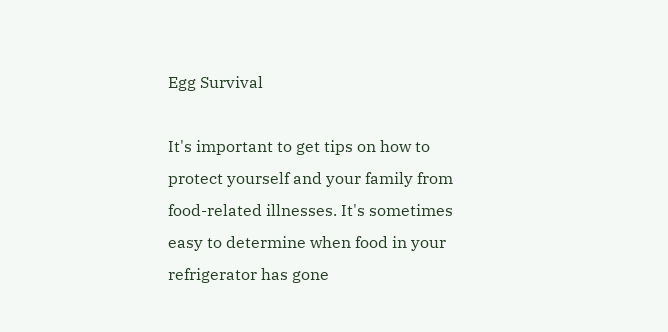Egg Survival

It's important to get tips on how to protect yourself and your family from food-related illnesses. It's sometimes easy to determine when food in your refrigerator has gone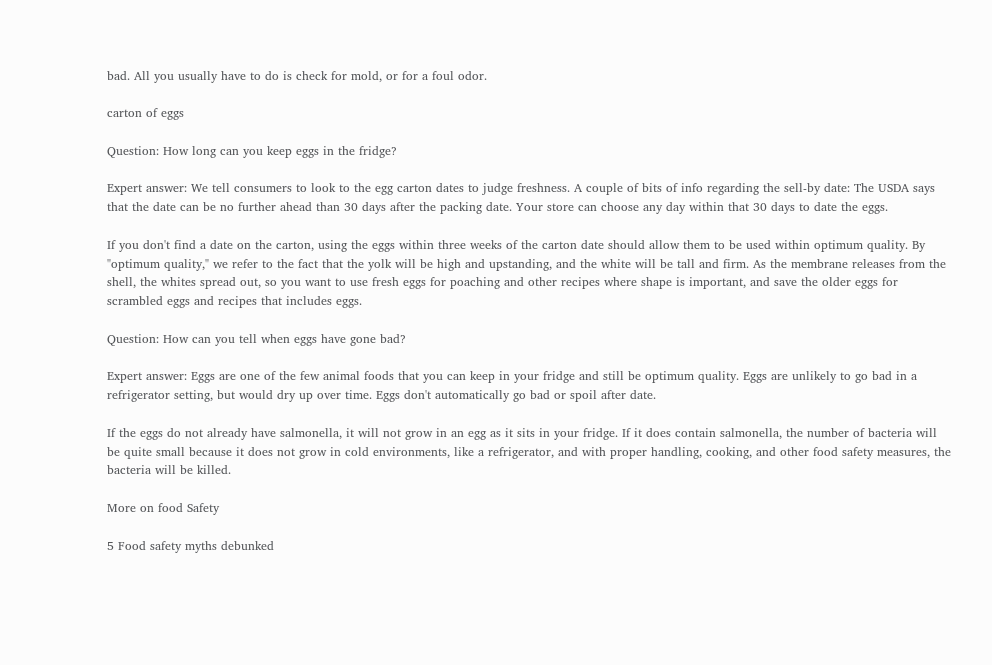bad. All you usually have to do is check for mold, or for a foul odor.

carton of eggs

Question: How long can you keep eggs in the fridge?

Expert answer: We tell consumers to look to the egg carton dates to judge freshness. A couple of bits of info regarding the sell-by date: The USDA says that the date can be no further ahead than 30 days after the packing date. Your store can choose any day within that 30 days to date the eggs.

If you don't find a date on the carton, using the eggs within three weeks of the carton date should allow them to be used within optimum quality. By "optimum quality," we refer to the fact that the yolk will be high and upstanding, and the white will be tall and firm. As the membrane releases from the shell, the whites spread out, so you want to use fresh eggs for poaching and other recipes where shape is important, and save the older eggs for scrambled eggs and recipes that includes eggs.

Question: How can you tell when eggs have gone bad?

Expert answer: Eggs are one of the few animal foods that you can keep in your fridge and still be optimum quality. Eggs are unlikely to go bad in a refrigerator setting, but would dry up over time. Eggs don't automatically go bad or spoil after date.

If the eggs do not already have salmonella, it will not grow in an egg as it sits in your fridge. If it does contain salmonella, the number of bacteria will be quite small because it does not grow in cold environments, like a refrigerator, and with proper handling, cooking, and other food safety measures, the bacteria will be killed.

More on food Safety

5 Food safety myths debunked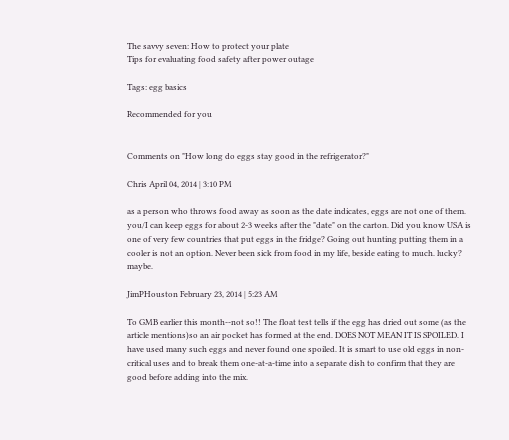The savvy seven: How to protect your plate
Tips for evaluating food safety after power outage

Tags: egg basics

Recommended for you


Comments on "How long do eggs stay good in the refrigerator?"

Chris April 04, 2014 | 3:10 PM

as a person who throws food away as soon as the date indicates, eggs are not one of them. you/I can keep eggs for about 2-3 weeks after the "date" on the carton. Did you know USA is one of very few countries that put eggs in the fridge? Going out hunting putting them in a cooler is not an option. Never been sick from food in my life, beside eating to much. lucky? maybe.

JimPHouston February 23, 2014 | 5:23 AM

To GMB earlier this month--not so!! The float test tells if the egg has dried out some (as the article mentions)so an air pocket has formed at the end. DOES NOT MEAN IT IS SPOILED. I have used many such eggs and never found one spoiled. It is smart to use old eggs in non-critical uses and to break them one-at-a-time into a separate dish to confirm that they are good before adding into the mix.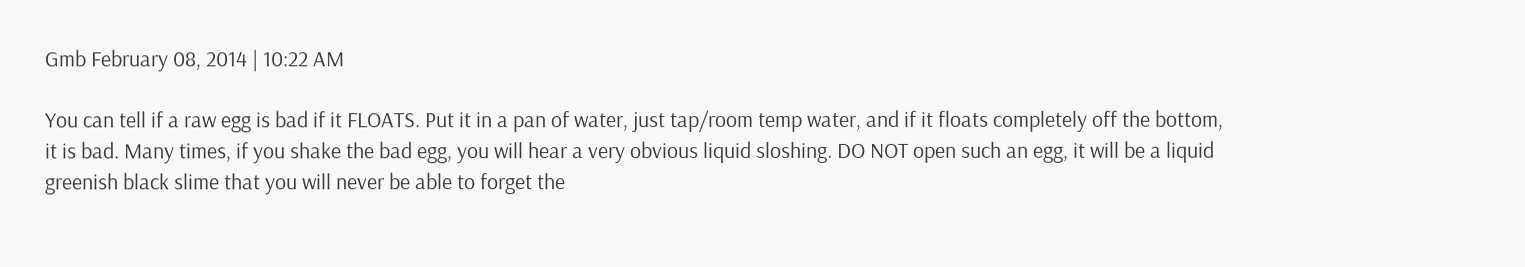Gmb February 08, 2014 | 10:22 AM

You can tell if a raw egg is bad if it FLOATS. Put it in a pan of water, just tap/room temp water, and if it floats completely off the bottom, it is bad. Many times, if you shake the bad egg, you will hear a very obvious liquid sloshing. DO NOT open such an egg, it will be a liquid greenish black slime that you will never be able to forget the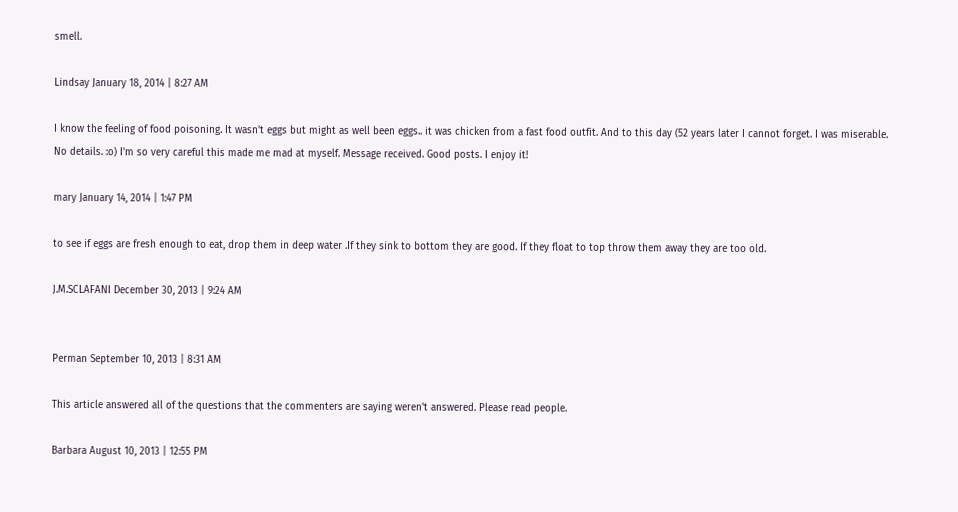smell.

Lindsay January 18, 2014 | 8:27 AM

I know the feeling of food poisoning. It wasn't eggs but might as well been eggs.. it was chicken from a fast food outfit. And to this day (52 years later I cannot forget. I was miserable. No details. :o) I'm so very careful this made me mad at myself. Message received. Good posts. I enjoy it!

mary January 14, 2014 | 1:47 PM

to see if eggs are fresh enough to eat, drop them in deep water .If they sink to bottom they are good. If they float to top throw them away they are too old.

J.M.SCLAFANI December 30, 2013 | 9:24 AM


Perman September 10, 2013 | 8:31 AM

This article answered all of the questions that the commenters are saying weren't answered. Please read people.

Barbara August 10, 2013 | 12:55 PM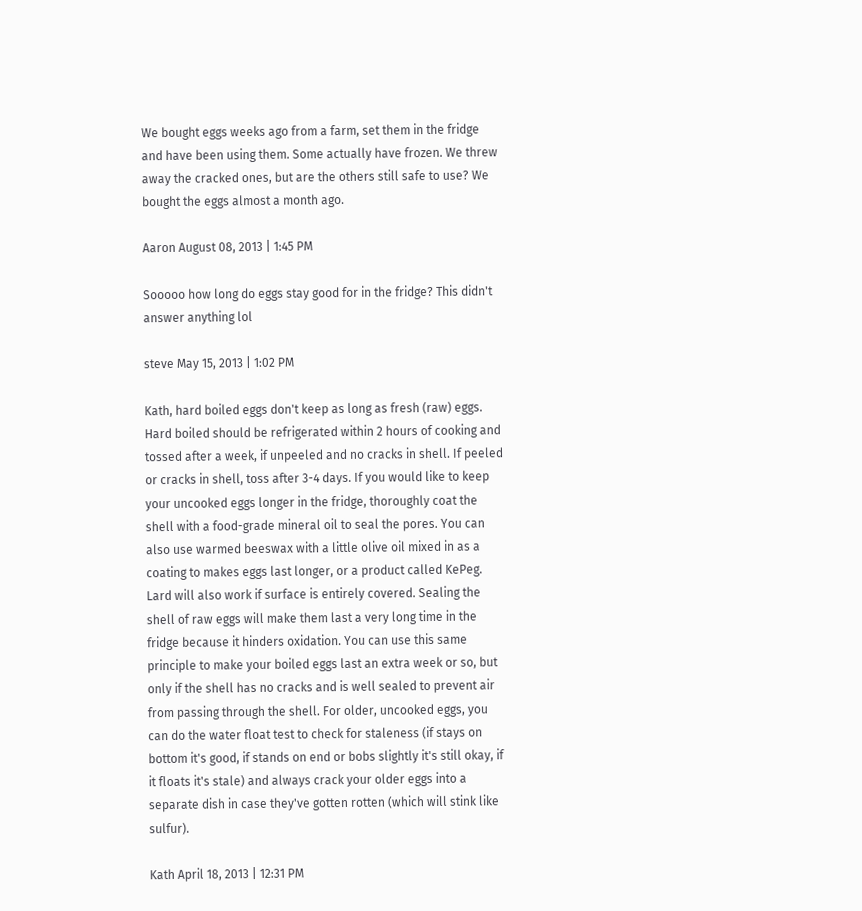We bought eggs weeks ago from a farm, set them in the fridge and have been using them. Some actually have frozen. We threw away the cracked ones, but are the others still safe to use? We bought the eggs almost a month ago.

Aaron August 08, 2013 | 1:45 PM

Sooooo how long do eggs stay good for in the fridge? This didn't answer anything lol

steve May 15, 2013 | 1:02 PM

Kath, hard boiled eggs don't keep as long as fresh (raw) eggs. Hard boiled should be refrigerated within 2 hours of cooking and tossed after a week, if unpeeled and no cracks in shell. If peeled or cracks in shell, toss after 3-4 days. If you would like to keep your uncooked eggs longer in the fridge, thoroughly coat the shell with a food-grade mineral oil to seal the pores. You can also use warmed beeswax with a little olive oil mixed in as a coating to makes eggs last longer, or a product called KePeg. Lard will also work if surface is entirely covered. Sealing the shell of raw eggs will make them last a very long time in the fridge because it hinders oxidation. You can use this same principle to make your boiled eggs last an extra week or so, but only if the shell has no cracks and is well sealed to prevent air from passing through the shell. For older, uncooked eggs, you can do the water float test to check for staleness (if stays on bottom it's good, if stands on end or bobs slightly it's still okay, if it floats it's stale) and always crack your older eggs into a separate dish in case they've gotten rotten (which will stink like sulfur).

Kath April 18, 2013 | 12:31 PM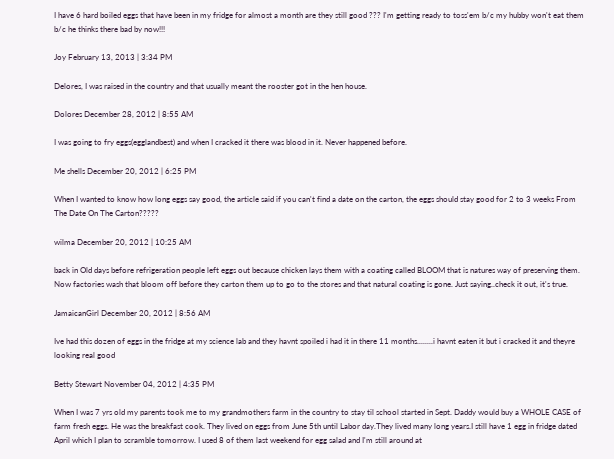I have 6 hard boiled eggs that have been in my fridge for almost a month are they still good ??? I'm getting ready to toss'em b/c my hubby won't eat them b/c he thinks there bad by now!!!

Joy February 13, 2013 | 3:34 PM

Delores, I was raised in the country and that usually meant the rooster got in the hen house.

Dolores December 28, 2012 | 8:55 AM

I was going to fry eggs(egglandbest) and when I cracked it there was blood in it. Never happened before.

Me shells December 20, 2012 | 6:25 PM

When I wanted to know how long eggs say good, the article said if you can't find a date on the carton, the eggs should stay good for 2 to 3 weeks From The Date On The Carton?????

wilma December 20, 2012 | 10:25 AM

back in Old days before refrigeration people left eggs out because chicken lays them with a coating called BLOOM that is natures way of preserving them. Now factories wash that bloom off before they carton them up to go to the stores and that natural coating is gone. Just saying..check it out, it's true.

JamaicanGirl December 20, 2012 | 8:56 AM

Ive had this dozen of eggs in the fridge at my science lab and they havnt spoiled i had it in there 11 months........i havnt eaten it but i cracked it and theyre looking real good

Betty Stewart November 04, 2012 | 4:35 PM

When I was 7 yrs old my parents took me to my grandmothers farm in the country to stay til school started in Sept. Daddy would buy a WHOLE CASE of farm fresh eggs. He was the breakfast cook. They lived on eggs from June 5th until Labor day.They lived many long years.I still have 1 egg in fridge dated April which I plan to scramble tomorrow. I used 8 of them last weekend for egg salad and I'm still around at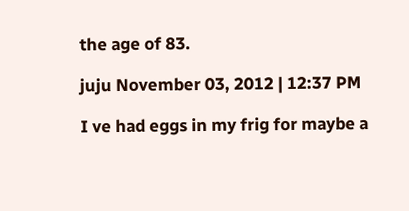the age of 83.

juju November 03, 2012 | 12:37 PM

I ve had eggs in my frig for maybe a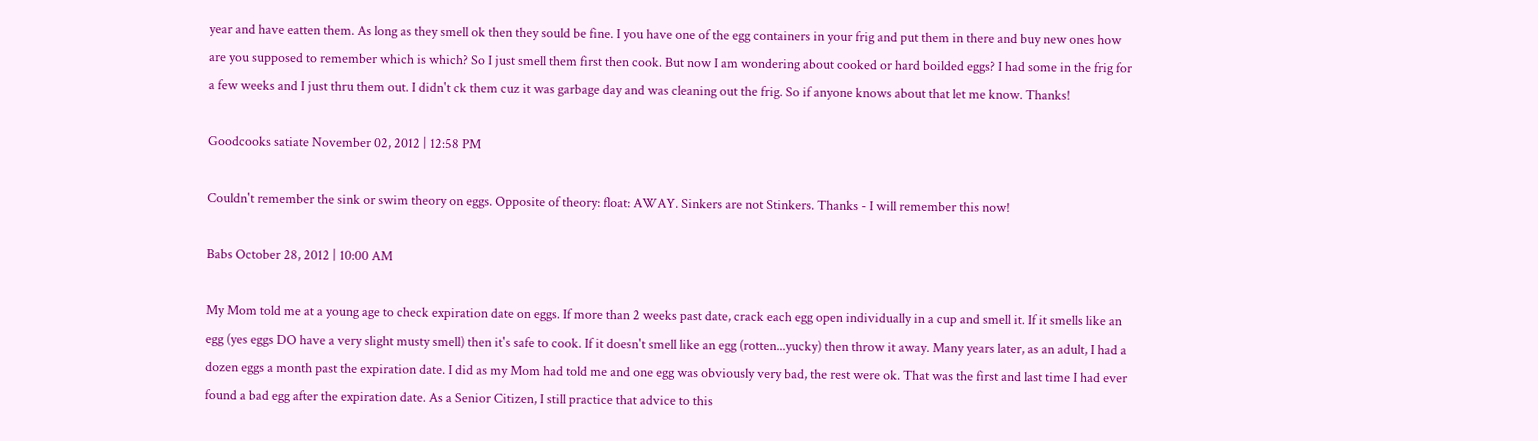year and have eatten them. As long as they smell ok then they sould be fine. I you have one of the egg containers in your frig and put them in there and buy new ones how are you supposed to remember which is which? So I just smell them first then cook. But now I am wondering about cooked or hard boilded eggs? I had some in the frig for a few weeks and I just thru them out. I didn't ck them cuz it was garbage day and was cleaning out the frig. So if anyone knows about that let me know. Thanks!

Goodcooks satiate November 02, 2012 | 12:58 PM

Couldn't remember the sink or swim theory on eggs. Opposite of theory: float: AWAY. Sinkers are not Stinkers. Thanks - I will remember this now!

Babs October 28, 2012 | 10:00 AM

My Mom told me at a young age to check expiration date on eggs. If more than 2 weeks past date, crack each egg open individually in a cup and smell it. If it smells like an egg (yes eggs DO have a very slight musty smell) then it's safe to cook. If it doesn't smell like an egg (rotten...yucky) then throw it away. Many years later, as an adult, I had a dozen eggs a month past the expiration date. I did as my Mom had told me and one egg was obviously very bad, the rest were ok. That was the first and last time I had ever found a bad egg after the expiration date. As a Senior Citizen, I still practice that advice to this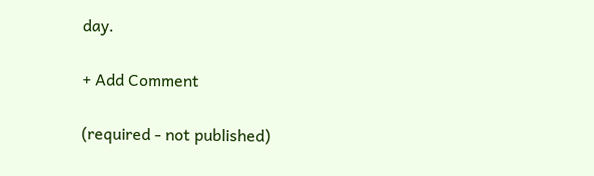day.

+ Add Comment

(required - not published)